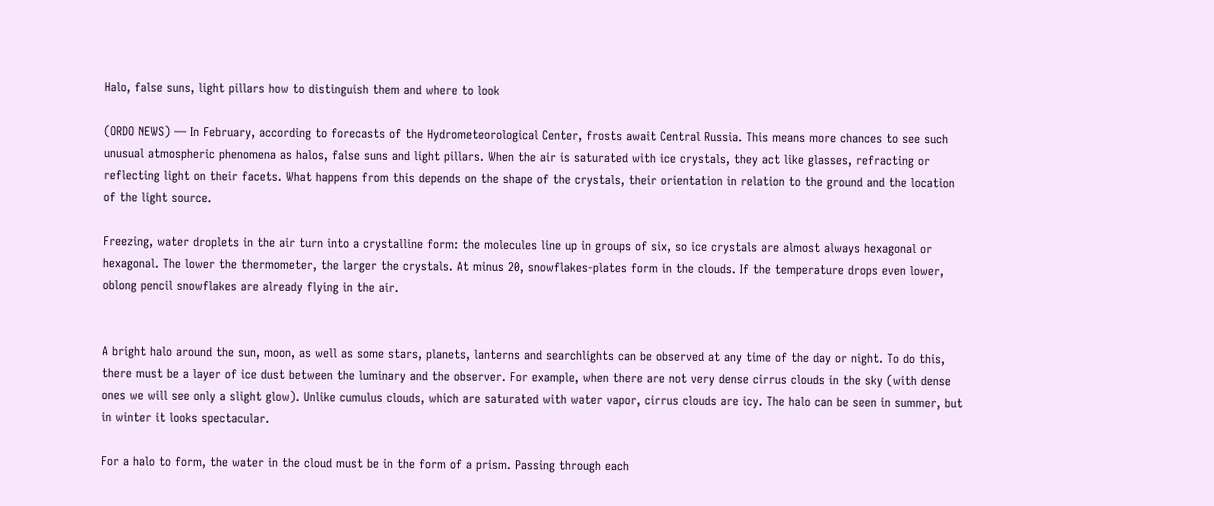Halo, false suns, light pillars how to distinguish them and where to look

(ORDO NEWS) — In February, according to forecasts of the Hydrometeorological Center, frosts await Central Russia. This means more chances to see such unusual atmospheric phenomena as halos, false suns and light pillars. When the air is saturated with ice crystals, they act like glasses, refracting or reflecting light on their facets. What happens from this depends on the shape of the crystals, their orientation in relation to the ground and the location of the light source.

Freezing, water droplets in the air turn into a crystalline form: the molecules line up in groups of six, so ice crystals are almost always hexagonal or hexagonal. The lower the thermometer, the larger the crystals. At minus 20, snowflakes-plates form in the clouds. If the temperature drops even lower, oblong pencil snowflakes are already flying in the air.


A bright halo around the sun, moon, as well as some stars, planets, lanterns and searchlights can be observed at any time of the day or night. To do this, there must be a layer of ice dust between the luminary and the observer. For example, when there are not very dense cirrus clouds in the sky (with dense ones we will see only a slight glow). Unlike cumulus clouds, which are saturated with water vapor, cirrus clouds are icy. The halo can be seen in summer, but in winter it looks spectacular.

For a halo to form, the water in the cloud must be in the form of a prism. Passing through each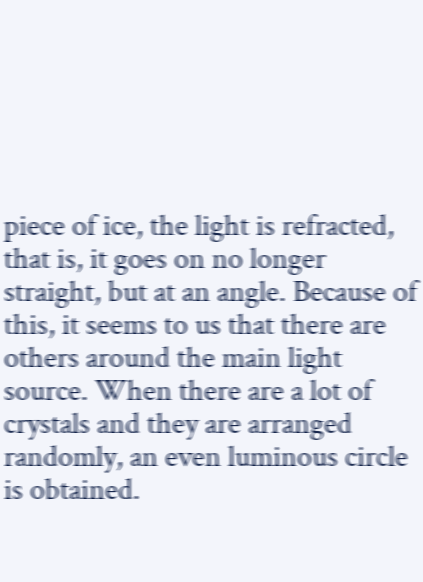piece of ice, the light is refracted, that is, it goes on no longer straight, but at an angle. Because of this, it seems to us that there are others around the main light source. When there are a lot of crystals and they are arranged randomly, an even luminous circle is obtained.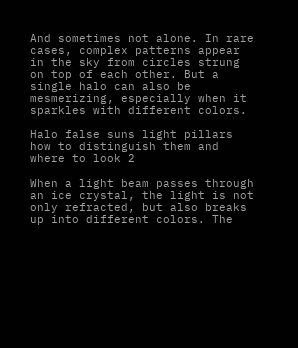And sometimes not alone. In rare cases, complex patterns appear in the sky from circles strung on top of each other. But a single halo can also be mesmerizing, especially when it sparkles with different colors.

Halo false suns light pillars how to distinguish them and where to look 2

When a light beam passes through an ice crystal, the light is not only refracted, but also breaks up into different colors. The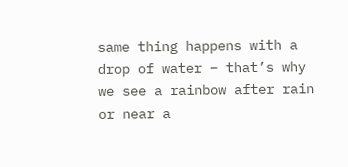same thing happens with a drop of water – that’s why we see a rainbow after rain or near a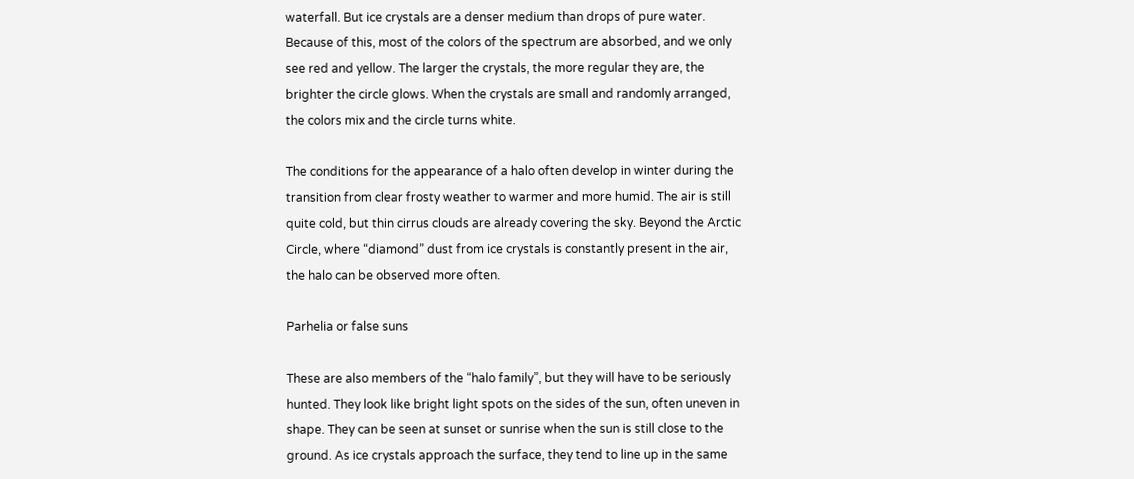waterfall. But ice crystals are a denser medium than drops of pure water. Because of this, most of the colors of the spectrum are absorbed, and we only see red and yellow. The larger the crystals, the more regular they are, the brighter the circle glows. When the crystals are small and randomly arranged, the colors mix and the circle turns white.

The conditions for the appearance of a halo often develop in winter during the transition from clear frosty weather to warmer and more humid. The air is still quite cold, but thin cirrus clouds are already covering the sky. Beyond the Arctic Circle, where “diamond” dust from ice crystals is constantly present in the air, the halo can be observed more often.

Parhelia or false suns

These are also members of the “halo family”, but they will have to be seriously hunted. They look like bright light spots on the sides of the sun, often uneven in shape. They can be seen at sunset or sunrise when the sun is still close to the ground. As ice crystals approach the surface, they tend to line up in the same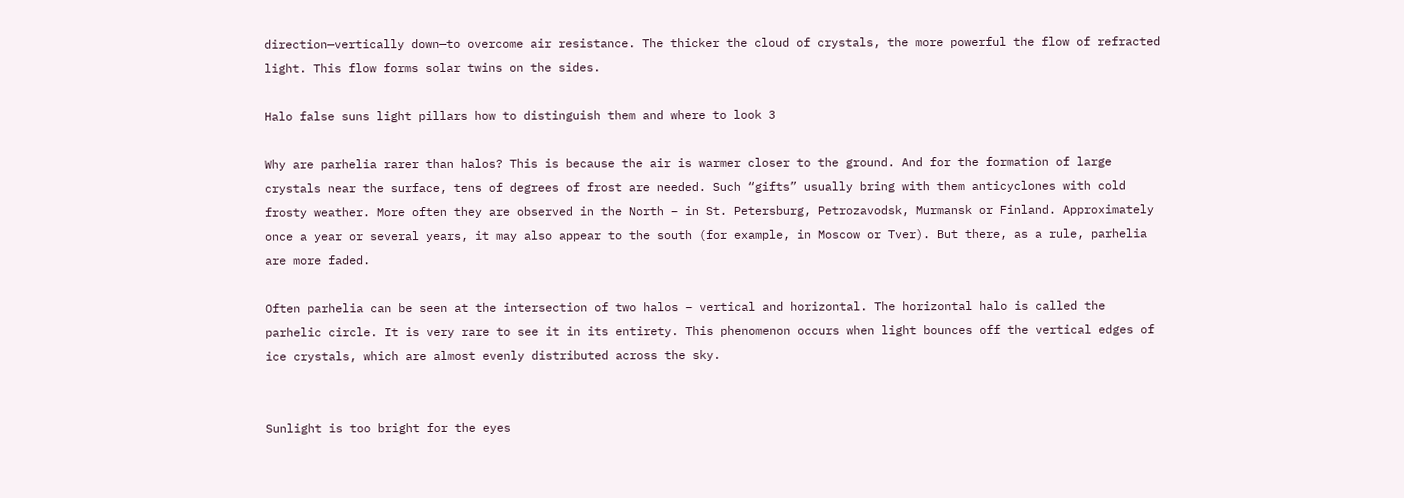direction—vertically down—to overcome air resistance. The thicker the cloud of crystals, the more powerful the flow of refracted light. This flow forms solar twins on the sides.

Halo false suns light pillars how to distinguish them and where to look 3

Why are parhelia rarer than halos? This is because the air is warmer closer to the ground. And for the formation of large crystals near the surface, tens of degrees of frost are needed. Such “gifts” usually bring with them anticyclones with cold frosty weather. More often they are observed in the North – in St. Petersburg, Petrozavodsk, Murmansk or Finland. Approximately once a year or several years, it may also appear to the south (for example, in Moscow or Tver). But there, as a rule, parhelia are more faded.

Often parhelia can be seen at the intersection of two halos – vertical and horizontal. The horizontal halo is called the parhelic circle. It is very rare to see it in its entirety. This phenomenon occurs when light bounces off the vertical edges of ice crystals, which are almost evenly distributed across the sky.


Sunlight is too bright for the eyes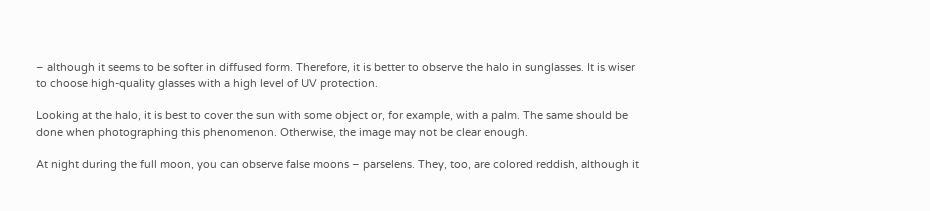– although it seems to be softer in diffused form. Therefore, it is better to observe the halo in sunglasses. It is wiser to choose high-quality glasses with a high level of UV protection.

Looking at the halo, it is best to cover the sun with some object or, for example, with a palm. The same should be done when photographing this phenomenon. Otherwise, the image may not be clear enough.

At night during the full moon, you can observe false moons – parselens. They, too, are colored reddish, although it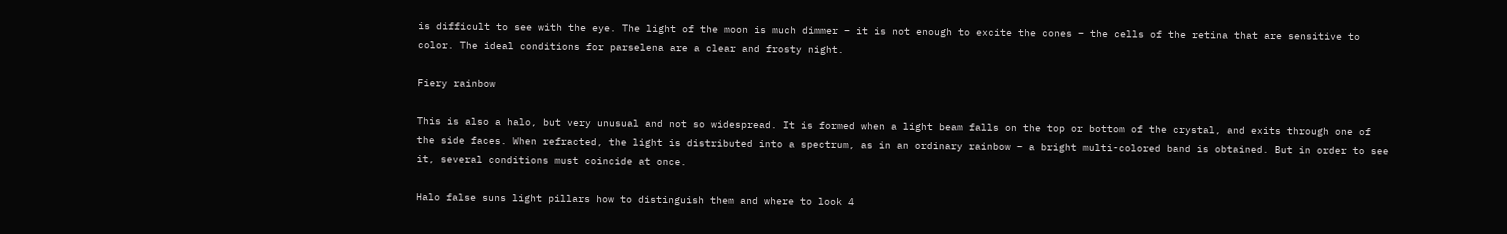is difficult to see with the eye. The light of the moon is much dimmer – it is not enough to excite the cones – the cells of the retina that are sensitive to color. The ideal conditions for parselena are a clear and frosty night.

Fiery rainbow

This is also a halo, but very unusual and not so widespread. It is formed when a light beam falls on the top or bottom of the crystal, and exits through one of the side faces. When refracted, the light is distributed into a spectrum, as in an ordinary rainbow – a bright multi-colored band is obtained. But in order to see it, several conditions must coincide at once.

Halo false suns light pillars how to distinguish them and where to look 4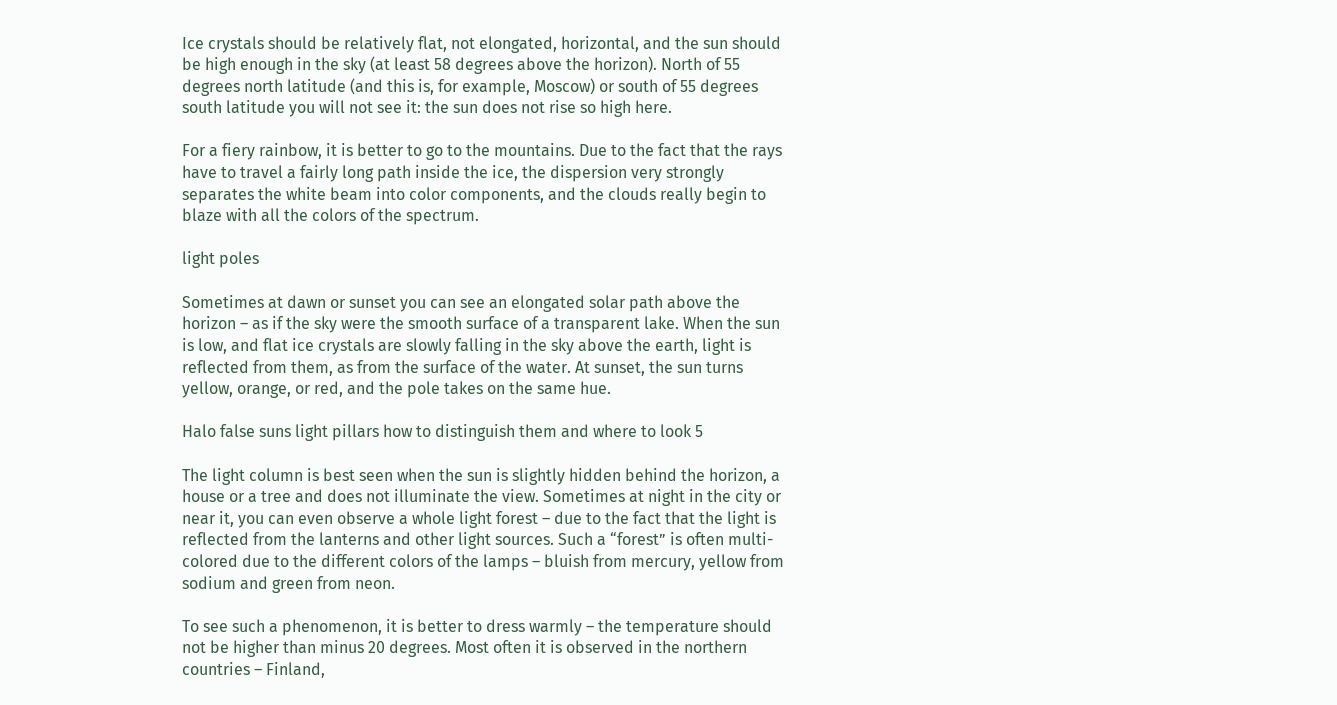Ice crystals should be relatively flat, not elongated, horizontal, and the sun should be high enough in the sky (at least 58 degrees above the horizon). North of 55 degrees north latitude (and this is, for example, Moscow) or south of 55 degrees south latitude you will not see it: the sun does not rise so high here.

For a fiery rainbow, it is better to go to the mountains. Due to the fact that the rays have to travel a fairly long path inside the ice, the dispersion very strongly separates the white beam into color components, and the clouds really begin to blaze with all the colors of the spectrum.

light poles

Sometimes at dawn or sunset you can see an elongated solar path above the horizon – as if the sky were the smooth surface of a transparent lake. When the sun is low, and flat ice crystals are slowly falling in the sky above the earth, light is reflected from them, as from the surface of the water. At sunset, the sun turns yellow, orange, or red, and the pole takes on the same hue.

Halo false suns light pillars how to distinguish them and where to look 5

The light column is best seen when the sun is slightly hidden behind the horizon, a house or a tree and does not illuminate the view. Sometimes at night in the city or near it, you can even observe a whole light forest – due to the fact that the light is reflected from the lanterns and other light sources. Such a “forest” is often multi-colored due to the different colors of the lamps – bluish from mercury, yellow from sodium and green from neon.

To see such a phenomenon, it is better to dress warmly – the temperature should not be higher than minus 20 degrees. Most often it is observed in the northern countries – Finland,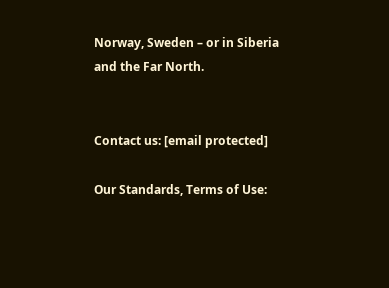Norway, Sweden – or in Siberia and the Far North.


Contact us: [email protected]

Our Standards, Terms of Use: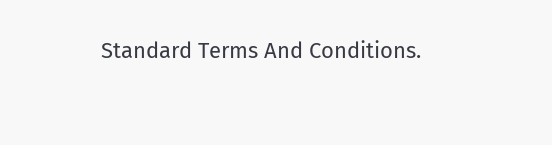Standard Terms And Conditions.